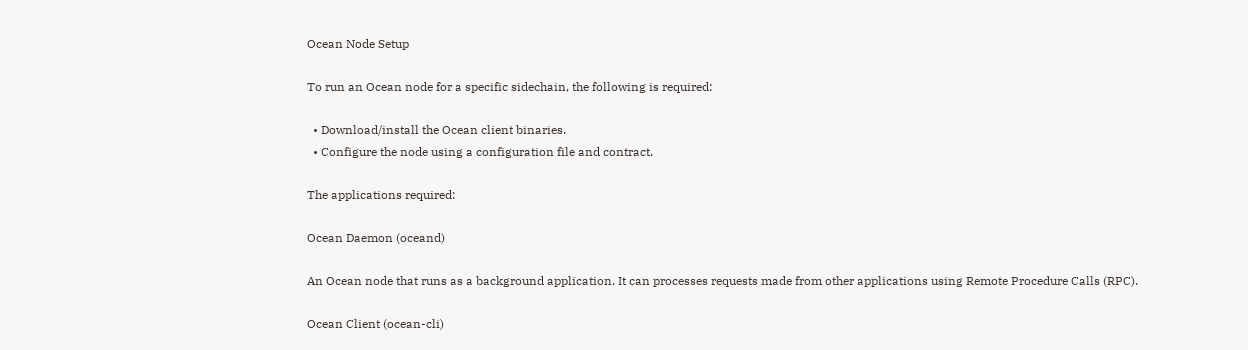Ocean Node Setup

To run an Ocean node for a specific sidechain, the following is required:

  • Download/install the Ocean client binaries.
  • Configure the node using a configuration file and contract.

The applications required:

Ocean Daemon (oceand)

An Ocean node that runs as a background application. It can processes requests made from other applications using Remote Procedure Calls (RPC).

Ocean Client (ocean-cli)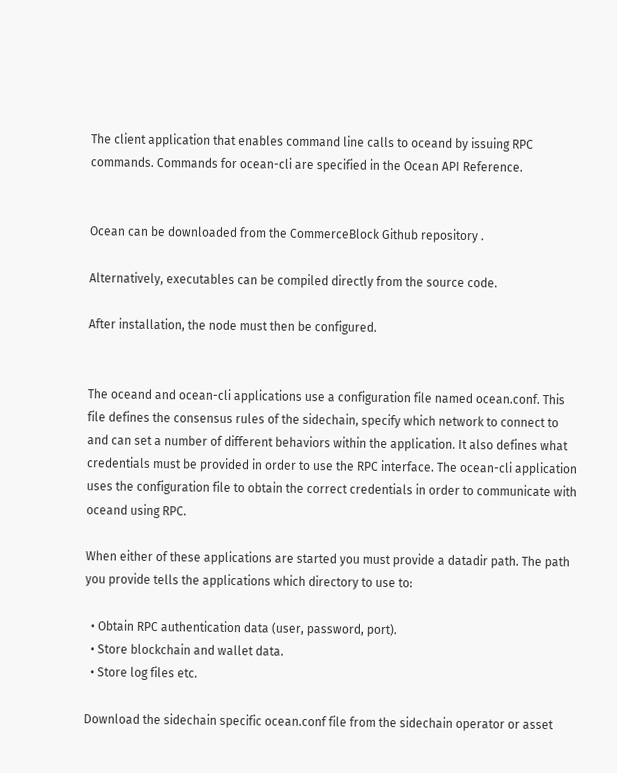The client application that enables command line calls to oceand by issuing RPC commands. Commands for ocean-cli are specified in the Ocean API Reference.


Ocean can be downloaded from the CommerceBlock Github repository .

Alternatively, executables can be compiled directly from the source code.

After installation, the node must then be configured.


The oceand and ocean-cli applications use a configuration file named ocean.conf. This file defines the consensus rules of the sidechain, specify which network to connect to and can set a number of different behaviors within the application. It also defines what credentials must be provided in order to use the RPC interface. The ocean-cli application uses the configuration file to obtain the correct credentials in order to communicate with oceand using RPC.

When either of these applications are started you must provide a datadir path. The path you provide tells the applications which directory to use to:

  • Obtain RPC authentication data (user, password, port).
  • Store blockchain and wallet data.
  • Store log files etc.

Download the sidechain specific ocean.conf file from the sidechain operator or asset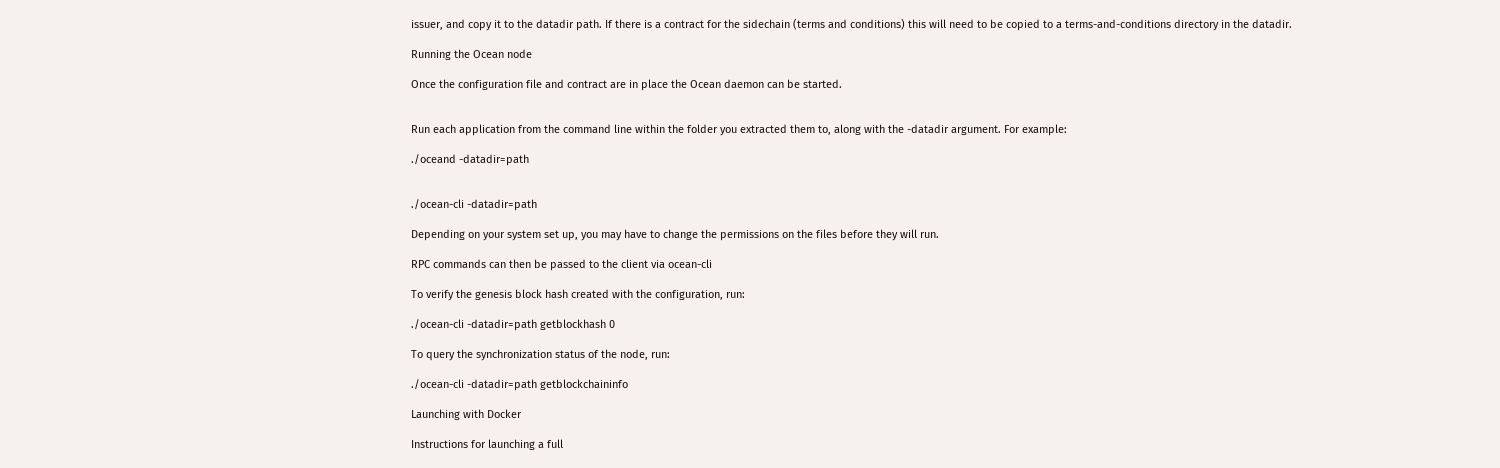issuer, and copy it to the datadir path. If there is a contract for the sidechain (terms and conditions) this will need to be copied to a terms-and-conditions directory in the datadir.

Running the Ocean node

Once the configuration file and contract are in place the Ocean daemon can be started.


Run each application from the command line within the folder you extracted them to, along with the -datadir argument. For example:

./oceand -datadir=path


./ocean-cli -datadir=path

Depending on your system set up, you may have to change the permissions on the files before they will run.

RPC commands can then be passed to the client via ocean-cli

To verify the genesis block hash created with the configuration, run:

./ocean-cli -datadir=path getblockhash 0

To query the synchronization status of the node, run:

./ocean-cli -datadir=path getblockchaininfo

Launching with Docker

Instructions for launching a full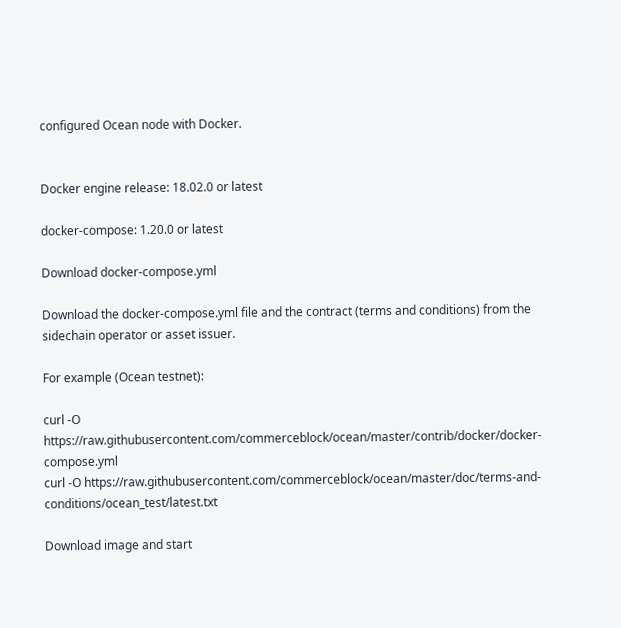configured Ocean node with Docker.


Docker engine release: 18.02.0 or latest

docker-compose: 1.20.0 or latest

Download docker-compose.yml

Download the docker-compose.yml file and the contract (terms and conditions) from the sidechain operator or asset issuer.

For example (Ocean testnet):

curl -O https://raw.githubusercontent.com/commerceblock/ocean/master/contrib/docker/docker-compose.yml
curl -O https://raw.githubusercontent.com/commerceblock/ocean/master/doc/terms-and-conditions/ocean_test/latest.txt

Download image and start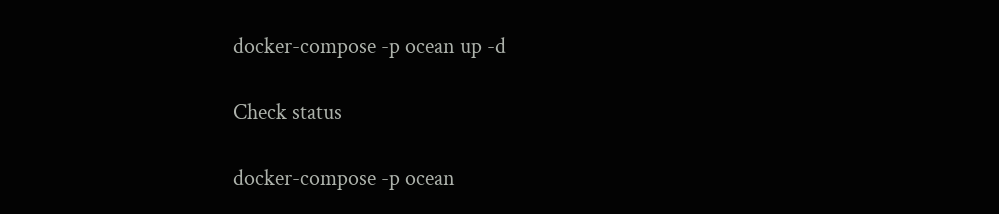docker-compose -p ocean up -d

Check status

docker-compose -p ocean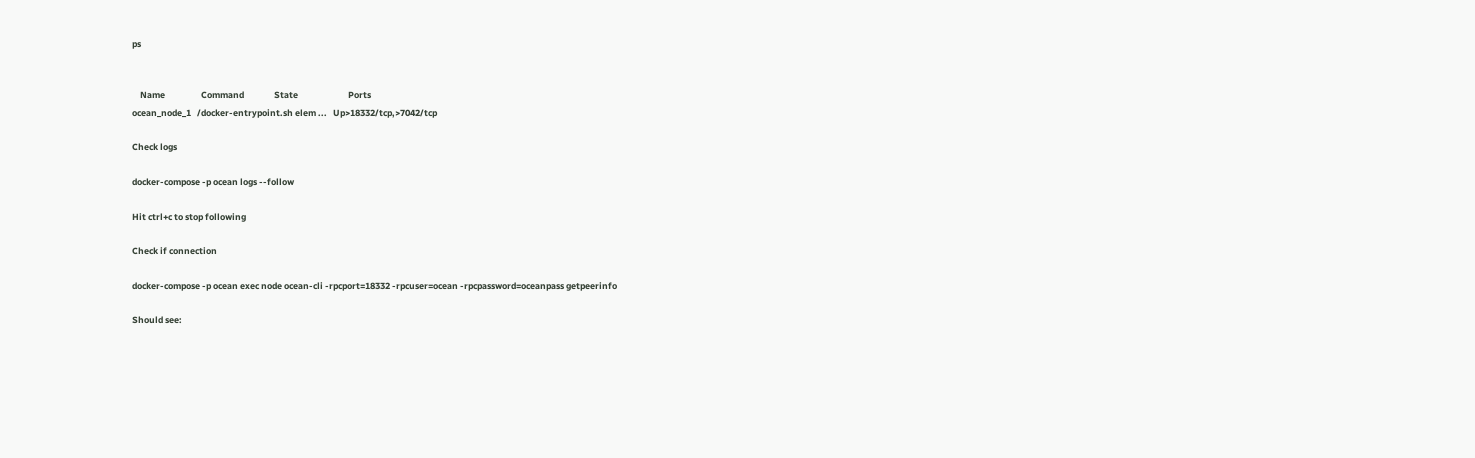ps


    Name                  Command               State                         Ports
ocean_node_1   /docker-entrypoint.sh elem ...   Up>18332/tcp,>7042/tcp

Check logs

docker-compose -p ocean logs --follow

Hit ctrl+c to stop following

Check if connection

docker-compose -p ocean exec node ocean-cli -rpcport=18332 -rpcuser=ocean -rpcpassword=oceanpass getpeerinfo

Should see: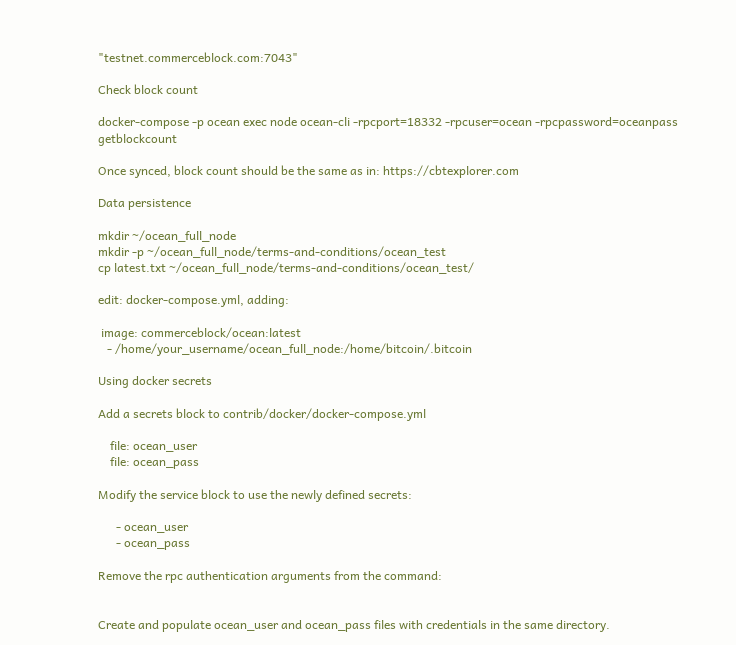"testnet.commerceblock.com:7043"

Check block count

docker-compose -p ocean exec node ocean-cli -rpcport=18332 -rpcuser=ocean -rpcpassword=oceanpass getblockcount

Once synced, block count should be the same as in: https://cbtexplorer.com

Data persistence

mkdir ~/ocean_full_node
mkdir -p ~/ocean_full_node/terms-and-conditions/ocean_test
cp latest.txt ~/ocean_full_node/terms-and-conditions/ocean_test/

edit: docker-compose.yml, adding:

 image: commerceblock/ocean:latest
   - /home/your_username/ocean_full_node:/home/bitcoin/.bitcoin

Using docker secrets

Add a secrets block to contrib/docker/docker-compose.yml

    file: ocean_user
    file: ocean_pass

Modify the service block to use the newly defined secrets:

      - ocean_user
      - ocean_pass

Remove the rpc authentication arguments from the command:


Create and populate ocean_user and ocean_pass files with credentials in the same directory.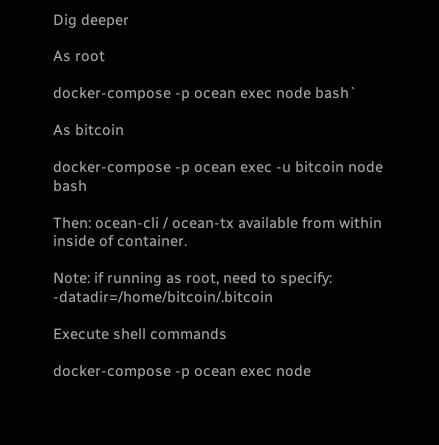Dig deeper

As root

docker-compose -p ocean exec node bash`

As bitcoin

docker-compose -p ocean exec -u bitcoin node bash

Then: ocean-cli / ocean-tx available from within inside of container.

Note: if running as root, need to specify: -datadir=/home/bitcoin/.bitcoin

Execute shell commands

docker-compose -p ocean exec node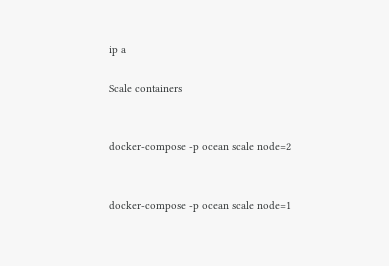ip a

Scale containers


docker-compose -p ocean scale node=2


docker-compose -p ocean scale node=1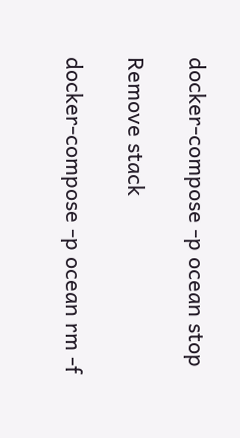docker-compose -p ocean stop

Remove stack

docker-compose -p ocean rm -f